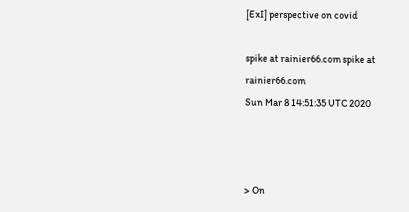[ExI] perspective on covid

spike at rainier66.com spike at rainier66.com
Sun Mar 8 14:51:35 UTC 2020



> On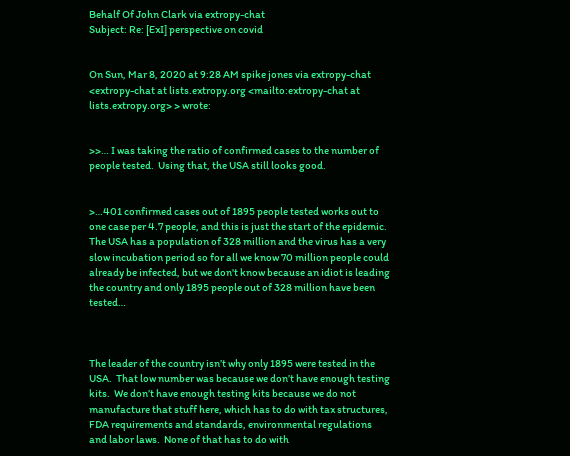Behalf Of John Clark via extropy-chat
Subject: Re: [ExI] perspective on covid


On Sun, Mar 8, 2020 at 9:28 AM spike jones via extropy-chat <extropy-chat at lists.extropy.org <mailto:extropy-chat at lists.extropy.org> > wrote:


>>… I was taking the ratio of confirmed cases to the number of people tested.  Using that, the USA still looks good.


>…401 confirmed cases out of 1895 people tested works out to one case per 4.7 people, and this is just the start of the epidemic. The USA has a population of 328 million and the virus has a very slow incubation period so for all we know 70 million people could already be infected, but we don't know because an idiot is leading the country and only 1895 people out of 328 million have been tested…



The leader of the country isn’t why only 1895 were tested in the USA.  That low number was because we don’t have enough testing kits.  We don’t have enough testing kits because we do not manufacture that stuff here, which has to do with tax structures, FDA requirements and standards, environmental regulations and labor laws.  None of that has to do with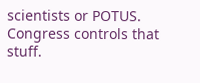scientists or POTUS.  Congress controls that stuff.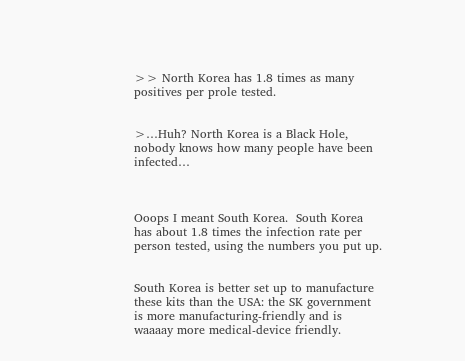>> North Korea has 1.8 times as many positives per prole tested.


>…Huh? North Korea is a Black Hole, nobody knows how many people have been infected…



Ooops I meant South Korea.  South Korea has about 1.8 times the infection rate per person tested, using the numbers you put up.


South Korea is better set up to manufacture these kits than the USA: the SK government is more manufacturing-friendly and is waaaay more medical-device friendly.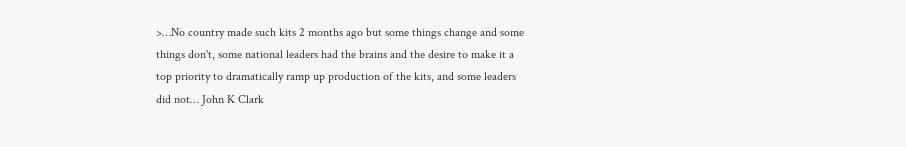>…No country made such kits 2 months ago but some things change and some things don't, some national leaders had the brains and the desire to make it a top priority to dramatically ramp up production of the kits, and some leaders did not… John K Clark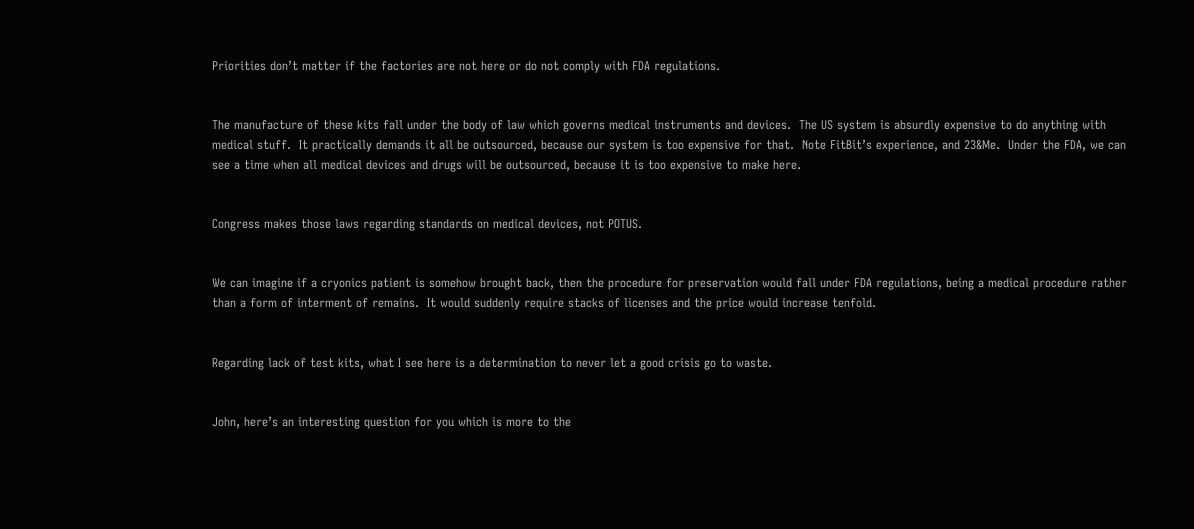Priorities don’t matter if the factories are not here or do not comply with FDA regulations.


The manufacture of these kits fall under the body of law which governs medical instruments and devices.  The US system is absurdly expensive to do anything with medical stuff.  It practically demands it all be outsourced, because our system is too expensive for that.  Note FitBit’s experience, and 23&Me.  Under the FDA, we can see a time when all medical devices and drugs will be outsourced, because it is too expensive to make here.


Congress makes those laws regarding standards on medical devices, not POTUS.


We can imagine if a cryonics patient is somehow brought back, then the procedure for preservation would fall under FDA regulations, being a medical procedure rather than a form of interment of remains.  It would suddenly require stacks of licenses and the price would increase tenfold.


Regarding lack of test kits, what I see here is a determination to never let a good crisis go to waste.


John, here’s an interesting question for you which is more to the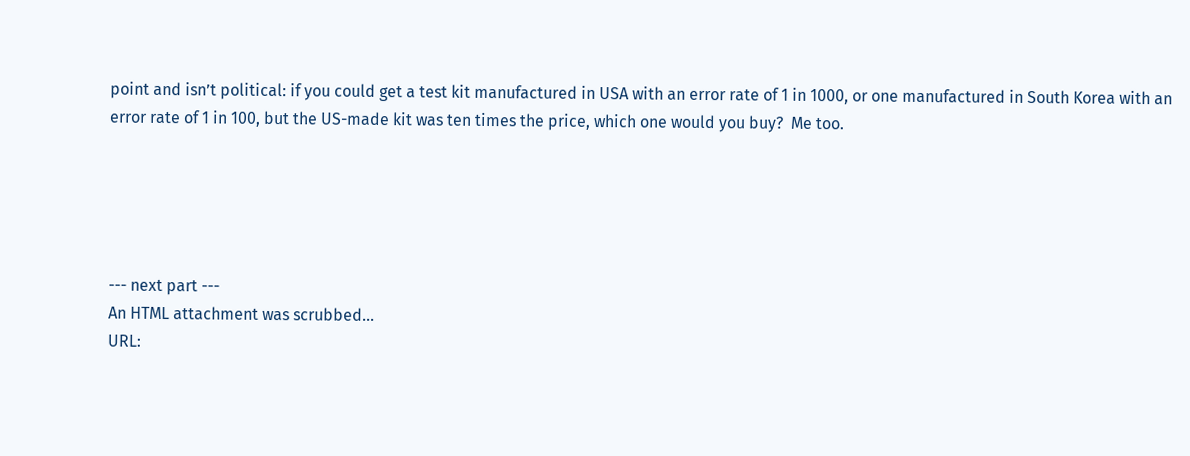point and isn’t political: if you could get a test kit manufactured in USA with an error rate of 1 in 1000, or one manufactured in South Korea with an error rate of 1 in 100, but the US-made kit was ten times the price, which one would you buy?  Me too.





--- next part ---
An HTML attachment was scrubbed...
URL: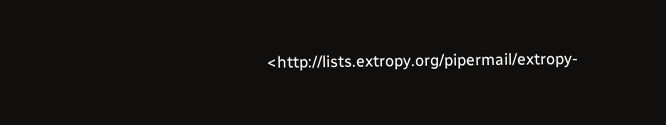<http://lists.extropy.org/pipermail/extropy-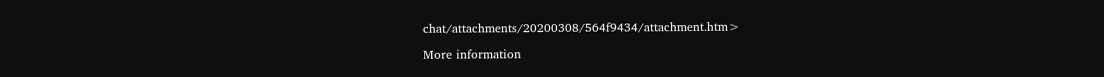chat/attachments/20200308/564f9434/attachment.htm>

More information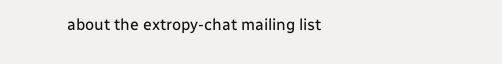about the extropy-chat mailing list